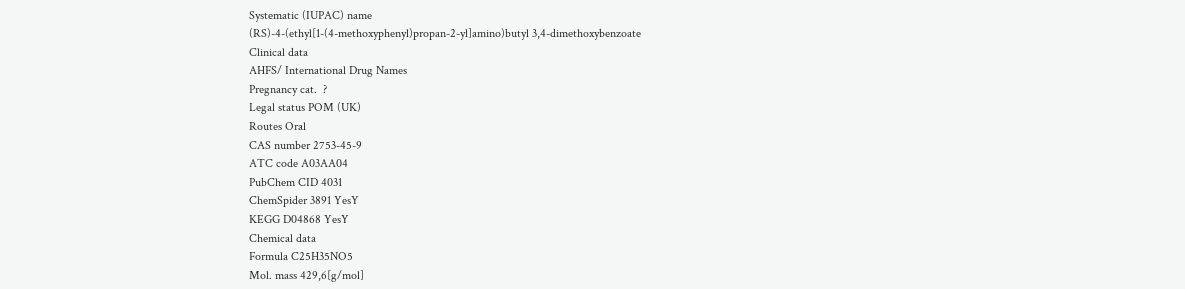Systematic (IUPAC) name
(RS)-4-(ethyl[1-(4-methoxyphenyl)propan-2-yl]amino)butyl 3,4-dimethoxybenzoate
Clinical data
AHFS/ International Drug Names
Pregnancy cat.  ?
Legal status POM (UK)
Routes Oral
CAS number 2753-45-9
ATC code A03AA04
PubChem CID 4031
ChemSpider 3891 YesY
KEGG D04868 YesY
Chemical data
Formula C25H35NO5
Mol. mass 429,6[g/mol]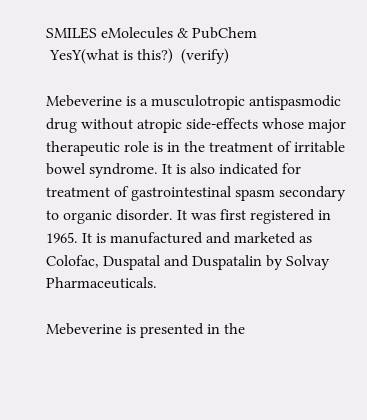SMILES eMolecules & PubChem
 YesY(what is this?)  (verify)

Mebeverine is a musculotropic antispasmodic drug without atropic side-effects whose major therapeutic role is in the treatment of irritable bowel syndrome. It is also indicated for treatment of gastrointestinal spasm secondary to organic disorder. It was first registered in 1965. It is manufactured and marketed as Colofac, Duspatal and Duspatalin by Solvay Pharmaceuticals.

Mebeverine is presented in the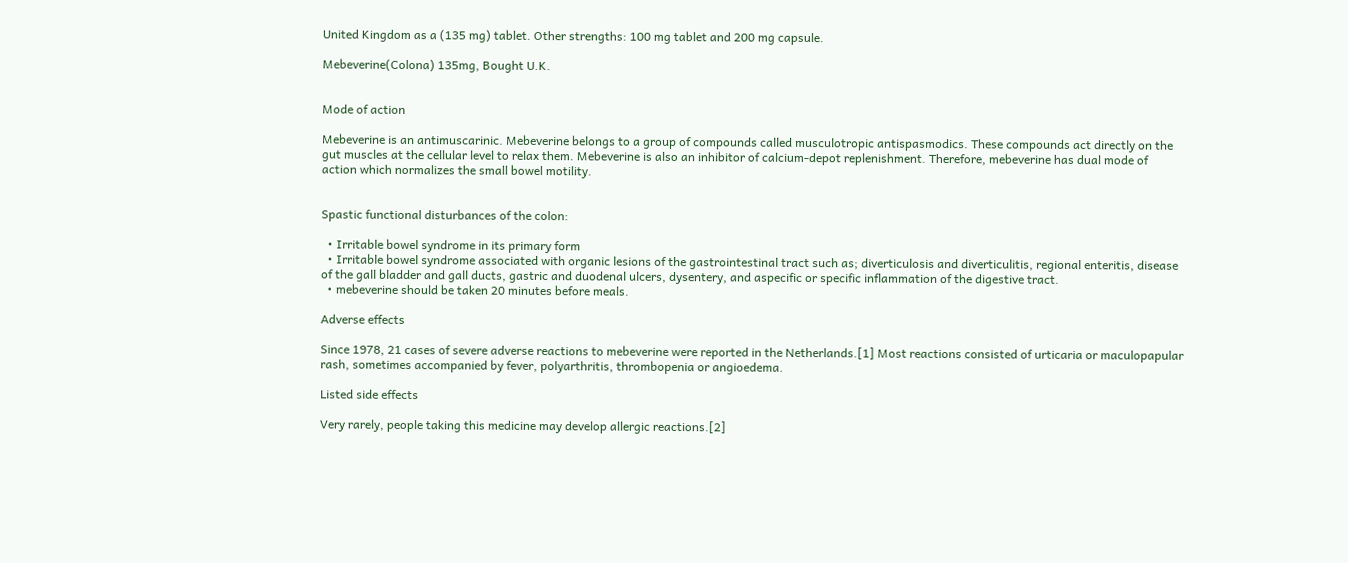United Kingdom as a (135 mg) tablet. Other strengths: 100 mg tablet and 200 mg capsule.

Mebeverine(Colona) 135mg, Bought U.K.


Mode of action

Mebeverine is an antimuscarinic. Mebeverine belongs to a group of compounds called musculotropic antispasmodics. These compounds act directly on the gut muscles at the cellular level to relax them. Mebeverine is also an inhibitor of calcium-depot replenishment. Therefore, mebeverine has dual mode of action which normalizes the small bowel motility.


Spastic functional disturbances of the colon:

  • Irritable bowel syndrome in its primary form
  • Irritable bowel syndrome associated with organic lesions of the gastrointestinal tract such as; diverticulosis and diverticulitis, regional enteritis, disease of the gall bladder and gall ducts, gastric and duodenal ulcers, dysentery, and aspecific or specific inflammation of the digestive tract.
  • mebeverine should be taken 20 minutes before meals.

Adverse effects

Since 1978, 21 cases of severe adverse reactions to mebeverine were reported in the Netherlands.[1] Most reactions consisted of urticaria or maculopapular rash, sometimes accompanied by fever, polyarthritis, thrombopenia or angioedema.

Listed side effects

Very rarely, people taking this medicine may develop allergic reactions.[2]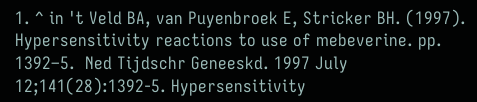1. ^ in 't Veld BA, van Puyenbroek E, Stricker BH. (1997). Hypersensitivity reactions to use of mebeverine. pp. 1392–5.  Ned Tijdschr Geneeskd. 1997 July 12;141(28):1392-5. Hypersensitivity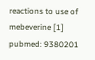reactions to use of mebeverine [1] pubmed: 9380201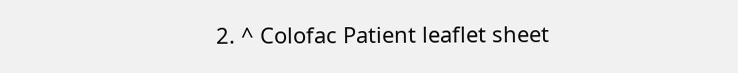2. ^ Colofac Patient leaflet sheet